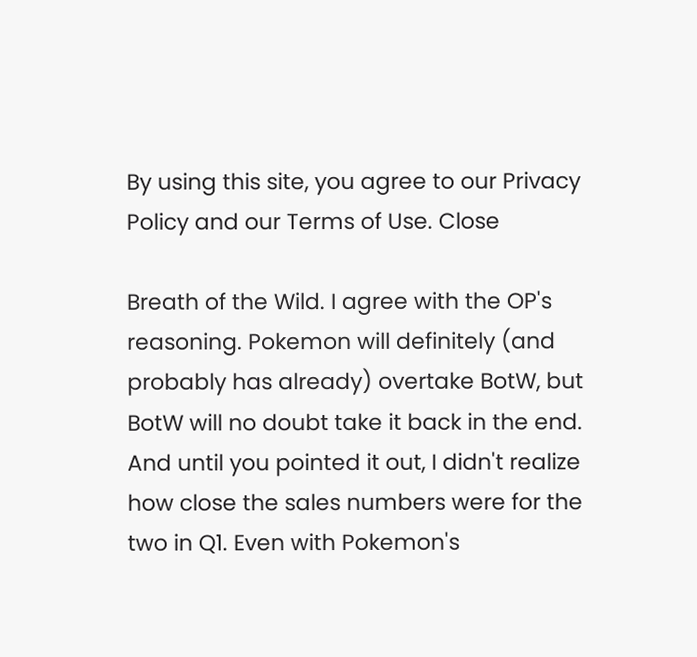By using this site, you agree to our Privacy Policy and our Terms of Use. Close

Breath of the Wild. I agree with the OP's reasoning. Pokemon will definitely (and probably has already) overtake BotW, but BotW will no doubt take it back in the end. And until you pointed it out, I didn't realize how close the sales numbers were for the two in Q1. Even with Pokemon's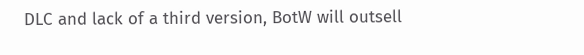DLC and lack of a third version, BotW will outsell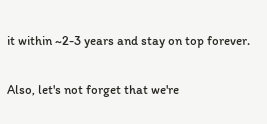it within ~2-3 years and stay on top forever.

Also, let's not forget that we're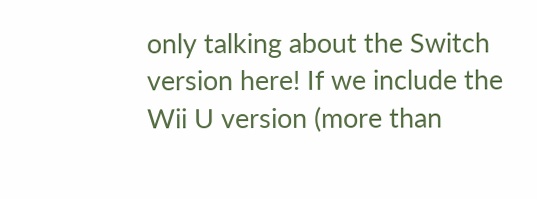only talking about the Switch version here! If we include the Wii U version (more than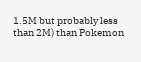1.5M but probably less than 2M) than Pokemon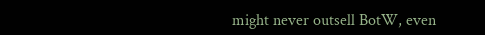might never outsell BotW, even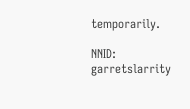temporarily.

NNID: garretslarrity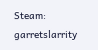Steam: garretslarrity